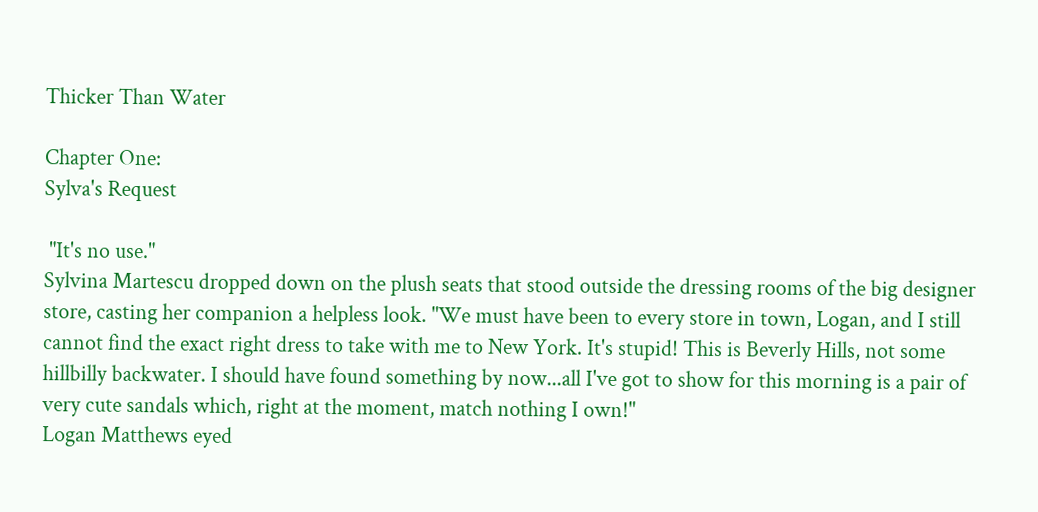Thicker Than Water

Chapter One:
Sylva's Request

 "It's no use."
Sylvina Martescu dropped down on the plush seats that stood outside the dressing rooms of the big designer store, casting her companion a helpless look. "We must have been to every store in town, Logan, and I still cannot find the exact right dress to take with me to New York. It's stupid! This is Beverly Hills, not some hillbilly backwater. I should have found something by now...all I've got to show for this morning is a pair of very cute sandals which, right at the moment, match nothing I own!"
Logan Matthews eyed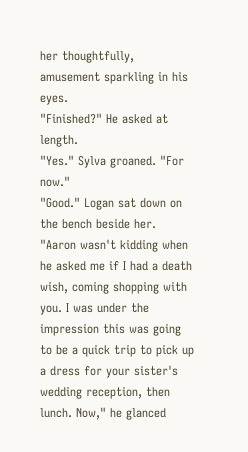her thoughtfully, amusement sparkling in his eyes.
"Finished?" He asked at length.
"Yes." Sylva groaned. "For now."
"Good." Logan sat down on the bench beside her. "Aaron wasn't kidding when he asked me if I had a death wish, coming shopping with you. I was under the impression this was going to be a quick trip to pick up a dress for your sister's wedding reception, then lunch. Now," he glanced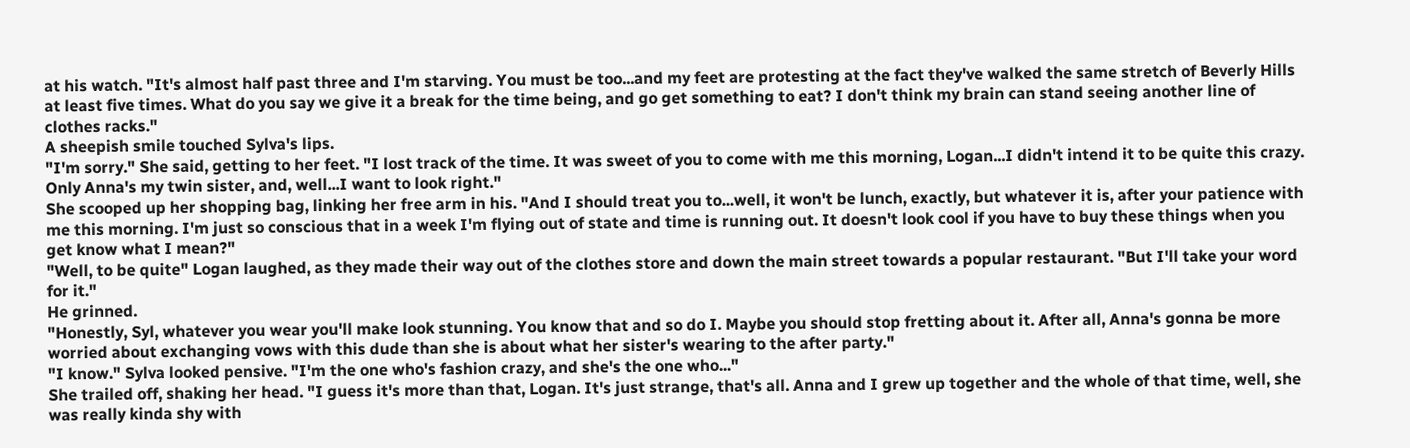at his watch. "It's almost half past three and I'm starving. You must be too...and my feet are protesting at the fact they've walked the same stretch of Beverly Hills at least five times. What do you say we give it a break for the time being, and go get something to eat? I don't think my brain can stand seeing another line of clothes racks."
A sheepish smile touched Sylva's lips.
"I'm sorry." She said, getting to her feet. "I lost track of the time. It was sweet of you to come with me this morning, Logan...I didn't intend it to be quite this crazy. Only Anna's my twin sister, and, well...I want to look right."
She scooped up her shopping bag, linking her free arm in his. "And I should treat you to...well, it won't be lunch, exactly, but whatever it is, after your patience with me this morning. I'm just so conscious that in a week I'm flying out of state and time is running out. It doesn't look cool if you have to buy these things when you get know what I mean?"
"Well, to be quite" Logan laughed, as they made their way out of the clothes store and down the main street towards a popular restaurant. "But I'll take your word for it."
He grinned.
"Honestly, Syl, whatever you wear you'll make look stunning. You know that and so do I. Maybe you should stop fretting about it. After all, Anna's gonna be more worried about exchanging vows with this dude than she is about what her sister's wearing to the after party."
"I know." Sylva looked pensive. "I'm the one who's fashion crazy, and she's the one who..."
She trailed off, shaking her head. "I guess it's more than that, Logan. It's just strange, that's all. Anna and I grew up together and the whole of that time, well, she was really kinda shy with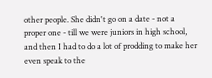other people. She didn't go on a date - not a proper one - till we were juniors in high school, and then I had to do a lot of prodding to make her even speak to the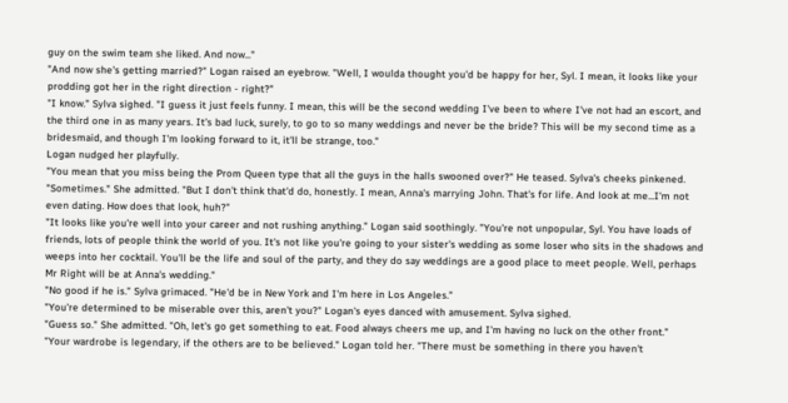guy on the swim team she liked. And now..."
"And now she's getting married?" Logan raised an eyebrow. "Well, I woulda thought you'd be happy for her, Syl. I mean, it looks like your prodding got her in the right direction - right?"
"I know." Sylva sighed. "I guess it just feels funny. I mean, this will be the second wedding I've been to where I've not had an escort, and the third one in as many years. It's bad luck, surely, to go to so many weddings and never be the bride? This will be my second time as a bridesmaid, and though I'm looking forward to it, it'll be strange, too."
Logan nudged her playfully.
"You mean that you miss being the Prom Queen type that all the guys in the halls swooned over?" He teased. Sylva's cheeks pinkened.
"Sometimes." She admitted. "But I don't think that'd do, honestly. I mean, Anna's marrying John. That's for life. And look at me...I'm not even dating. How does that look, huh?"
"It looks like you're well into your career and not rushing anything." Logan said soothingly. "You're not unpopular, Syl. You have loads of friends, lots of people think the world of you. It's not like you're going to your sister's wedding as some loser who sits in the shadows and weeps into her cocktail. You'll be the life and soul of the party, and they do say weddings are a good place to meet people. Well, perhaps Mr Right will be at Anna's wedding."
"No good if he is." Sylva grimaced. "He'd be in New York and I'm here in Los Angeles."
"You're determined to be miserable over this, aren't you?" Logan's eyes danced with amusement. Sylva sighed.
"Guess so." She admitted. "Oh, let's go get something to eat. Food always cheers me up, and I'm having no luck on the other front."
"Your wardrobe is legendary, if the others are to be believed." Logan told her. "There must be something in there you haven't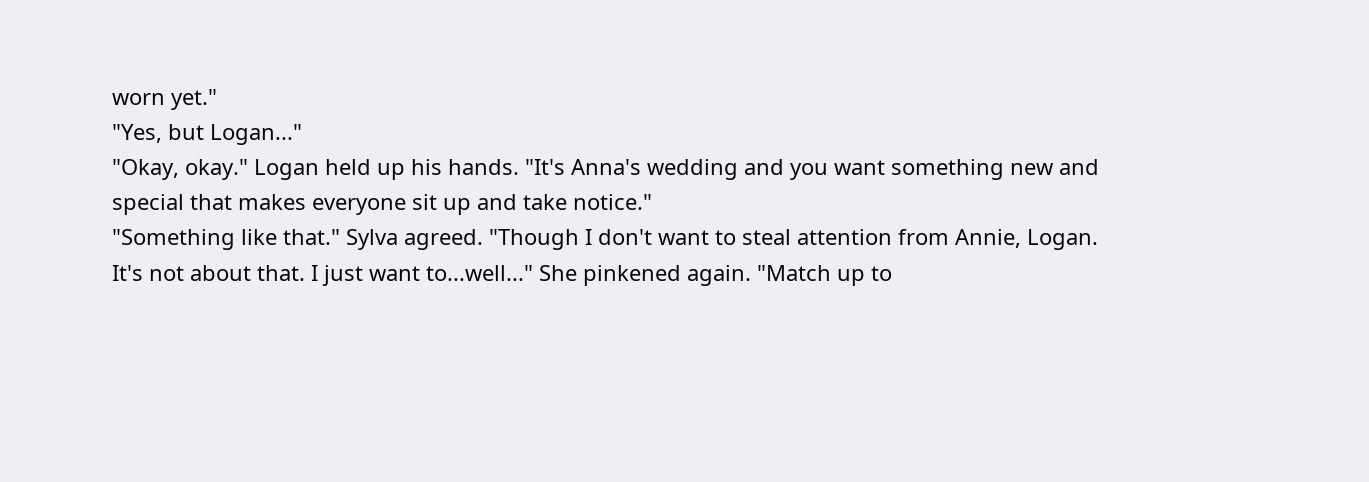worn yet."
"Yes, but Logan..."
"Okay, okay." Logan held up his hands. "It's Anna's wedding and you want something new and special that makes everyone sit up and take notice."
"Something like that." Sylva agreed. "Though I don't want to steal attention from Annie, Logan. It's not about that. I just want to...well..." She pinkened again. "Match up to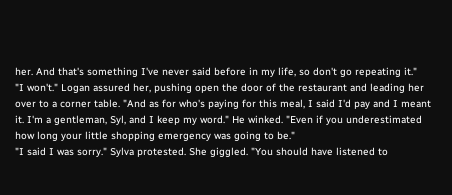her. And that's something I've never said before in my life, so don't go repeating it."
"I won't." Logan assured her, pushing open the door of the restaurant and leading her over to a corner table. "And as for who's paying for this meal, I said I'd pay and I meant it. I'm a gentleman, Syl, and I keep my word." He winked. "Even if you underestimated how long your little shopping emergency was going to be."
"I said I was sorry." Sylva protested. She giggled. "You should have listened to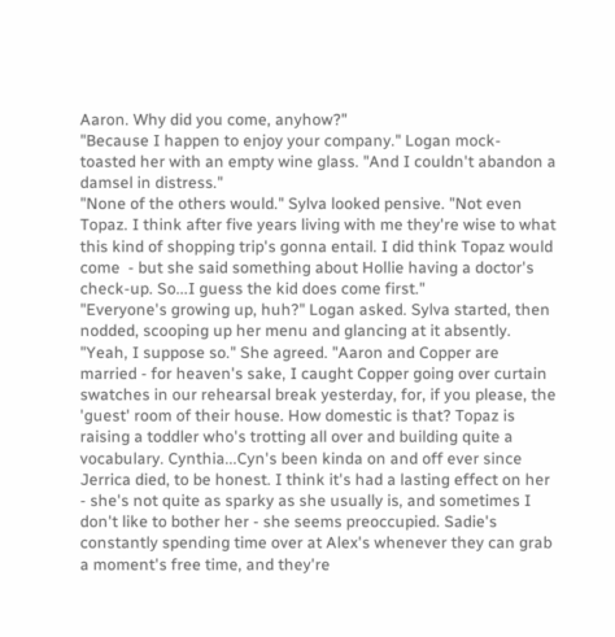Aaron. Why did you come, anyhow?"
"Because I happen to enjoy your company." Logan mock-toasted her with an empty wine glass. "And I couldn't abandon a damsel in distress."
"None of the others would." Sylva looked pensive. "Not even Topaz. I think after five years living with me they're wise to what this kind of shopping trip's gonna entail. I did think Topaz would come  - but she said something about Hollie having a doctor's check-up. So...I guess the kid does come first."
"Everyone's growing up, huh?" Logan asked. Sylva started, then nodded, scooping up her menu and glancing at it absently.
"Yeah, I suppose so." She agreed. "Aaron and Copper are married - for heaven's sake, I caught Copper going over curtain swatches in our rehearsal break yesterday, for, if you please, the 'guest' room of their house. How domestic is that? Topaz is raising a toddler who's trotting all over and building quite a vocabulary. Cynthia...Cyn's been kinda on and off ever since Jerrica died, to be honest. I think it's had a lasting effect on her - she's not quite as sparky as she usually is, and sometimes I don't like to bother her - she seems preoccupied. Sadie's constantly spending time over at Alex's whenever they can grab a moment's free time, and they're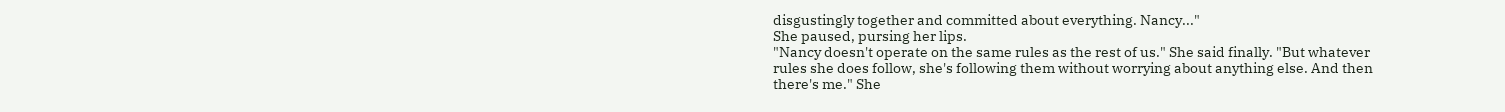disgustingly together and committed about everything. Nancy..."
She paused, pursing her lips.
"Nancy doesn't operate on the same rules as the rest of us." She said finally. "But whatever rules she does follow, she's following them without worrying about anything else. And then there's me." She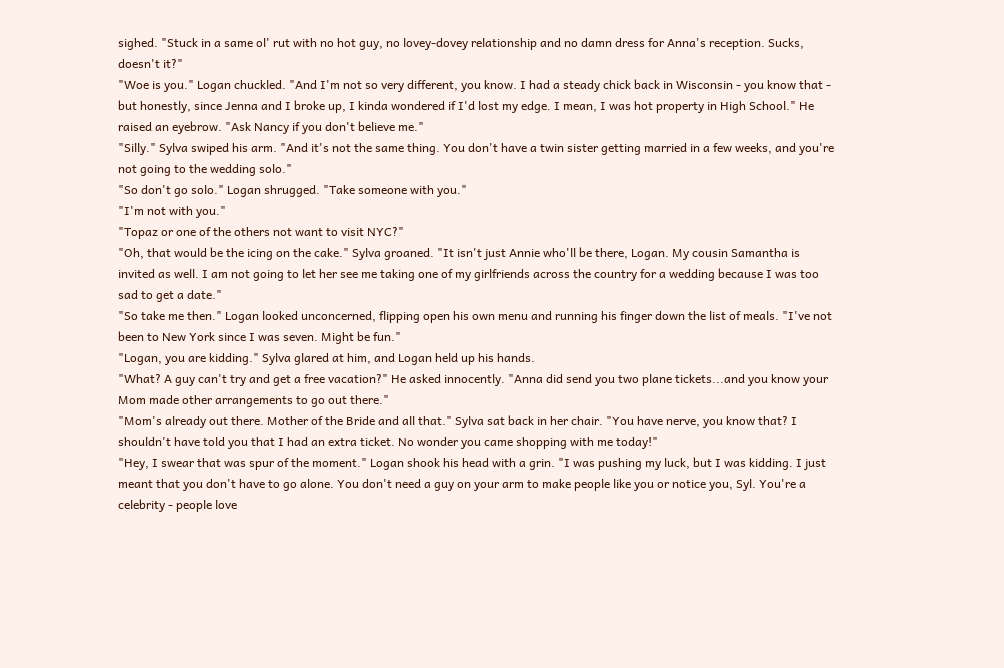sighed. "Stuck in a same ol' rut with no hot guy, no lovey-dovey relationship and no damn dress for Anna's reception. Sucks, doesn't it?"
"Woe is you." Logan chuckled. "And I'm not so very different, you know. I had a steady chick back in Wisconsin - you know that - but honestly, since Jenna and I broke up, I kinda wondered if I'd lost my edge. I mean, I was hot property in High School." He raised an eyebrow. "Ask Nancy if you don't believe me."
"Silly." Sylva swiped his arm. "And it's not the same thing. You don't have a twin sister getting married in a few weeks, and you're not going to the wedding solo."
"So don't go solo." Logan shrugged. "Take someone with you."
"I'm not with you."
"Topaz or one of the others not want to visit NYC?"
"Oh, that would be the icing on the cake." Sylva groaned. "It isn't just Annie who'll be there, Logan. My cousin Samantha is invited as well. I am not going to let her see me taking one of my girlfriends across the country for a wedding because I was too sad to get a date."
"So take me then." Logan looked unconcerned, flipping open his own menu and running his finger down the list of meals. "I've not been to New York since I was seven. Might be fun."
"Logan, you are kidding." Sylva glared at him, and Logan held up his hands.
"What? A guy can't try and get a free vacation?" He asked innocently. "Anna did send you two plane tickets...and you know your Mom made other arrangements to go out there."
"Mom's already out there. Mother of the Bride and all that." Sylva sat back in her chair. "You have nerve, you know that? I shouldn't have told you that I had an extra ticket. No wonder you came shopping with me today!"
"Hey, I swear that was spur of the moment." Logan shook his head with a grin. "I was pushing my luck, but I was kidding. I just meant that you don't have to go alone. You don't need a guy on your arm to make people like you or notice you, Syl. You're a celebrity - people love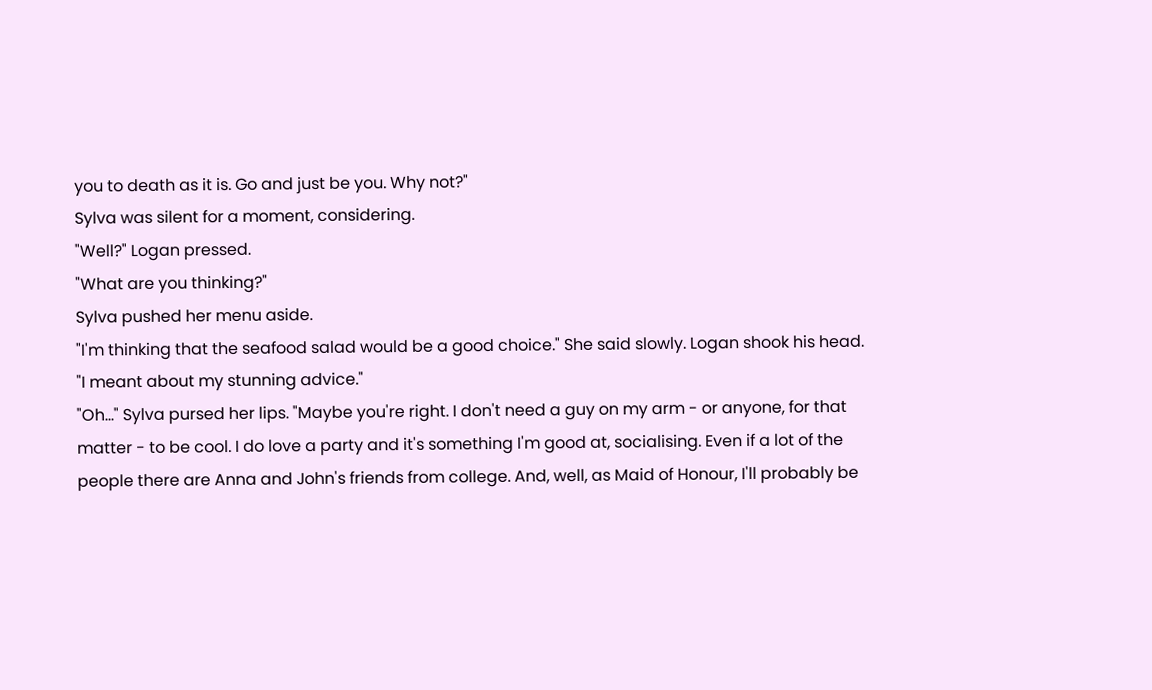you to death as it is. Go and just be you. Why not?"
Sylva was silent for a moment, considering.
"Well?" Logan pressed.
"What are you thinking?"
Sylva pushed her menu aside.
"I'm thinking that the seafood salad would be a good choice." She said slowly. Logan shook his head.
"I meant about my stunning advice."
"Oh..." Sylva pursed her lips. "Maybe you're right. I don't need a guy on my arm - or anyone, for that matter - to be cool. I do love a party and it's something I'm good at, socialising. Even if a lot of the people there are Anna and John's friends from college. And, well, as Maid of Honour, I'll probably be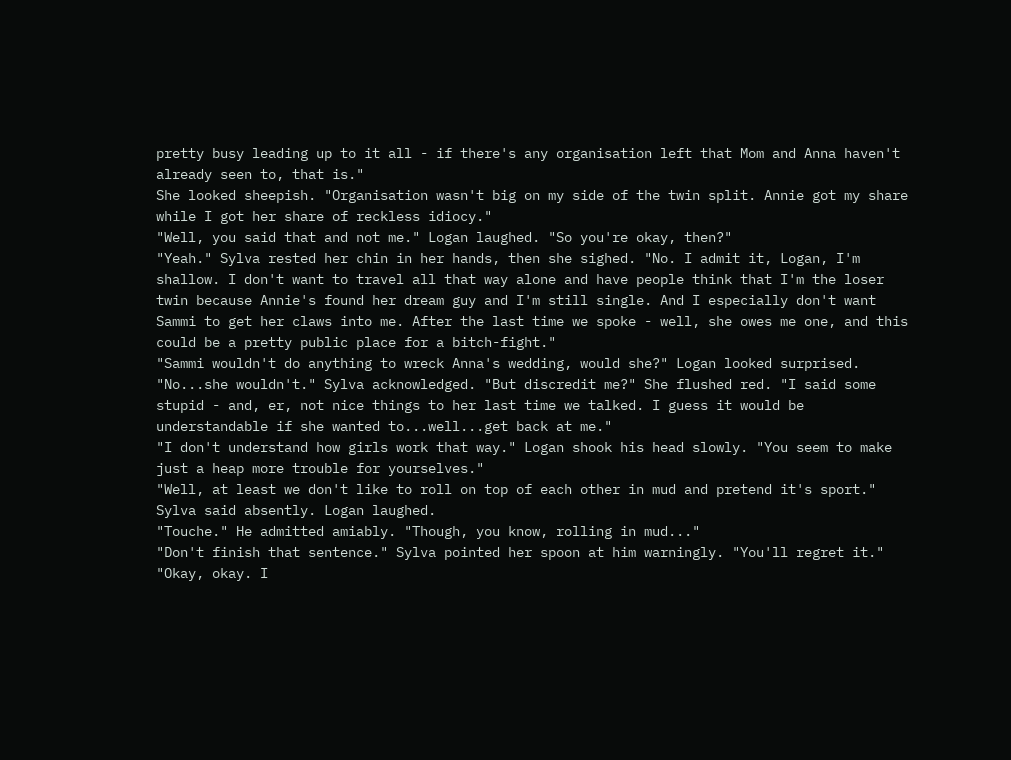pretty busy leading up to it all - if there's any organisation left that Mom and Anna haven't already seen to, that is."
She looked sheepish. "Organisation wasn't big on my side of the twin split. Annie got my share while I got her share of reckless idiocy."
"Well, you said that and not me." Logan laughed. "So you're okay, then?"
"Yeah." Sylva rested her chin in her hands, then she sighed. "No. I admit it, Logan, I'm shallow. I don't want to travel all that way alone and have people think that I'm the loser twin because Annie's found her dream guy and I'm still single. And I especially don't want Sammi to get her claws into me. After the last time we spoke - well, she owes me one, and this could be a pretty public place for a bitch-fight."
"Sammi wouldn't do anything to wreck Anna's wedding, would she?" Logan looked surprised.
"No...she wouldn't." Sylva acknowledged. "But discredit me?" She flushed red. "I said some stupid - and, er, not nice things to her last time we talked. I guess it would be understandable if she wanted to...well...get back at me."
"I don't understand how girls work that way." Logan shook his head slowly. "You seem to make just a heap more trouble for yourselves."
"Well, at least we don't like to roll on top of each other in mud and pretend it's sport." Sylva said absently. Logan laughed.
"Touche." He admitted amiably. "Though, you know, rolling in mud..."
"Don't finish that sentence." Sylva pointed her spoon at him warningly. "You'll regret it."
"Okay, okay. I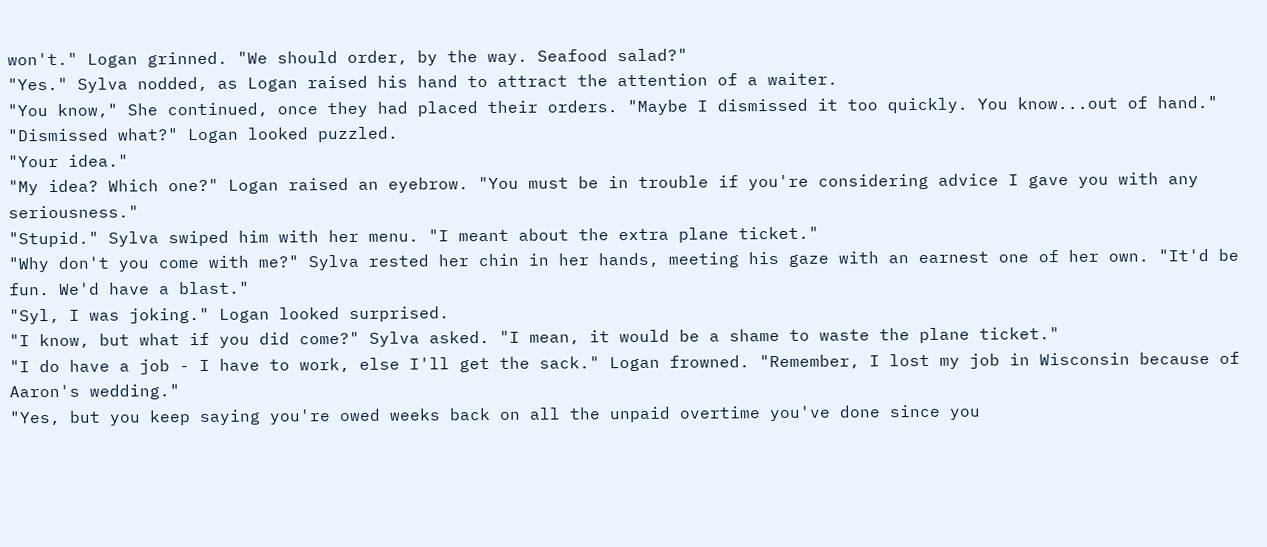won't." Logan grinned. "We should order, by the way. Seafood salad?"
"Yes." Sylva nodded, as Logan raised his hand to attract the attention of a waiter.
"You know," She continued, once they had placed their orders. "Maybe I dismissed it too quickly. You know...out of hand."
"Dismissed what?" Logan looked puzzled.
"Your idea."
"My idea? Which one?" Logan raised an eyebrow. "You must be in trouble if you're considering advice I gave you with any seriousness."
"Stupid." Sylva swiped him with her menu. "I meant about the extra plane ticket."
"Why don't you come with me?" Sylva rested her chin in her hands, meeting his gaze with an earnest one of her own. "It'd be fun. We'd have a blast."
"Syl, I was joking." Logan looked surprised.
"I know, but what if you did come?" Sylva asked. "I mean, it would be a shame to waste the plane ticket."
"I do have a job - I have to work, else I'll get the sack." Logan frowned. "Remember, I lost my job in Wisconsin because of Aaron's wedding."
"Yes, but you keep saying you're owed weeks back on all the unpaid overtime you've done since you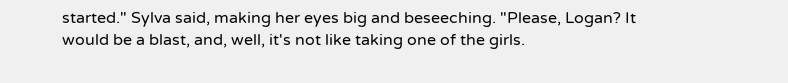started." Sylva said, making her eyes big and beseeching. "Please, Logan? It would be a blast, and, well, it's not like taking one of the girls.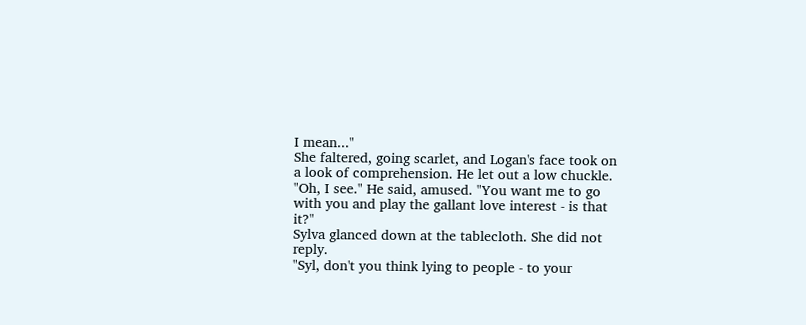I mean..."
She faltered, going scarlet, and Logan's face took on a look of comprehension. He let out a low chuckle.
"Oh, I see." He said, amused. "You want me to go with you and play the gallant love interest - is that it?"
Sylva glanced down at the tablecloth. She did not reply.
"Syl, don't you think lying to people - to your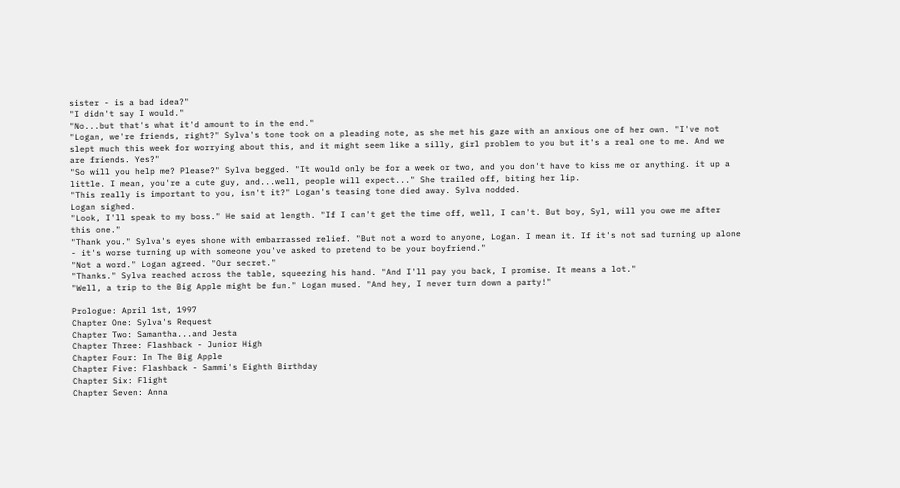sister - is a bad idea?"
"I didn't say I would."
"No...but that's what it'd amount to in the end."
"Logan, we're friends, right?" Sylva's tone took on a pleading note, as she met his gaze with an anxious one of her own. "I've not slept much this week for worrying about this, and it might seem like a silly, girl problem to you but it's a real one to me. And we are friends. Yes?"
"So will you help me? Please?" Sylva begged. "It would only be for a week or two, and you don't have to kiss me or anything. it up a little. I mean, you're a cute guy, and...well, people will expect..." She trailed off, biting her lip.
"This really is important to you, isn't it?" Logan's teasing tone died away. Sylva nodded.
Logan sighed.
"Look, I'll speak to my boss." He said at length. "If I can't get the time off, well, I can't. But boy, Syl, will you owe me after this one."
"Thank you." Sylva's eyes shone with embarrassed relief. "But not a word to anyone, Logan. I mean it. If it's not sad turning up alone - it's worse turning up with someone you've asked to pretend to be your boyfriend."
"Not a word." Logan agreed. "Our secret."
"Thanks." Sylva reached across the table, squeezing his hand. "And I'll pay you back, I promise. It means a lot."
"Well, a trip to the Big Apple might be fun." Logan mused. "And hey, I never turn down a party!"

Prologue: April 1st, 1997
Chapter One: Sylva's Request
Chapter Two: Samantha...and Jesta
Chapter Three: Flashback - Junior High
Chapter Four: In The Big Apple
Chapter Five: Flashback - Sammi's Eighth Birthday
Chapter Six: Flight
Chapter Seven: Anna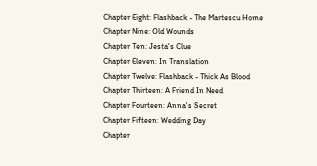Chapter Eight: Flashback - The Martescu Home
Chapter Nine: Old Wounds
Chapter Ten: Jesta's Clue
Chapter Eleven: In Translation
Chapter Twelve: Flashback - Thick As Blood
Chapter Thirteen: A Friend In Need
Chapter Fourteen: Anna's Secret
Chapter Fifteen: Wedding Day
Chapter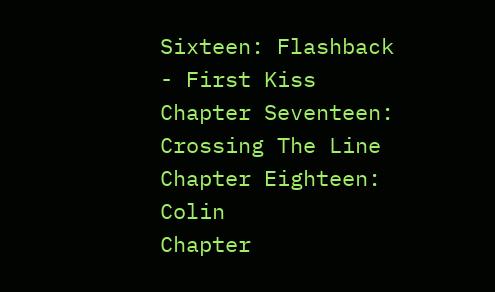Sixteen: Flashback - First Kiss
Chapter Seventeen: Crossing The Line
Chapter Eighteen: Colin
Chapter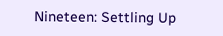Nineteen: Settling Up